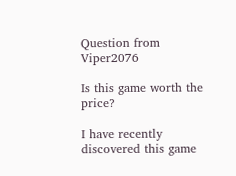Question from Viper2076

Is this game worth the price?

I have recently discovered this game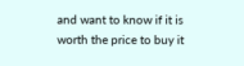and want to know if it is worth the price to buy it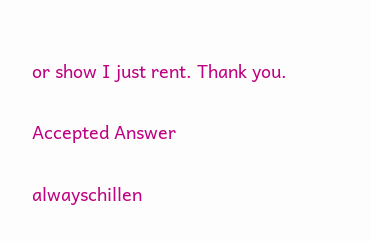or show I just rent. Thank you.

Accepted Answer

alwayschillen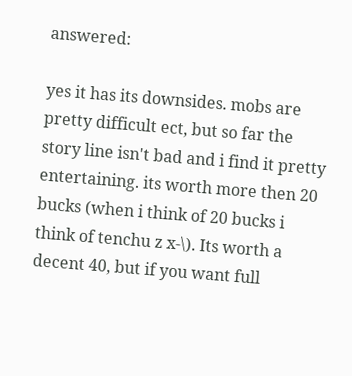answered:

yes it has its downsides. mobs are pretty difficult ect, but so far the story line isn't bad and i find it pretty entertaining. its worth more then 20 bucks (when i think of 20 bucks i think of tenchu z x-\). Its worth a decent 40, but if you want full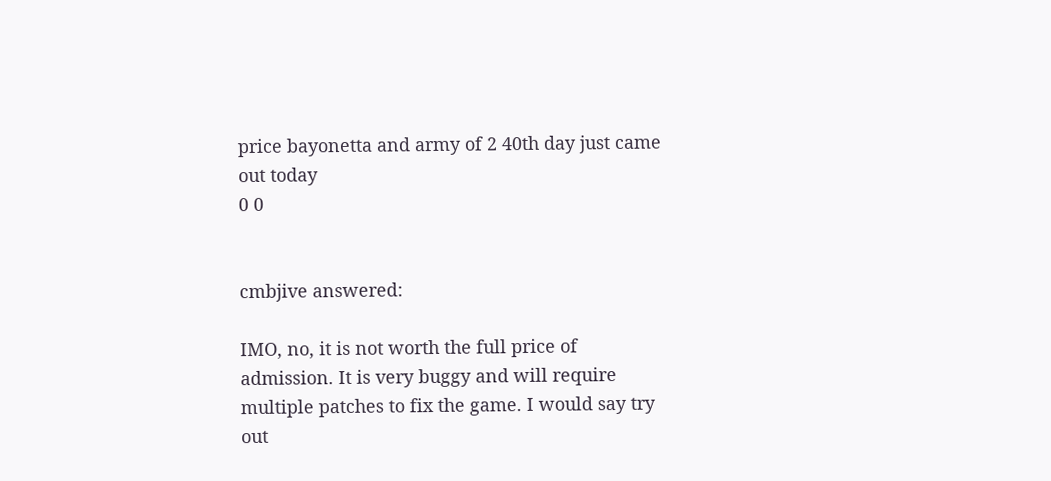price bayonetta and army of 2 40th day just came out today
0 0


cmbjive answered:

IMO, no, it is not worth the full price of admission. It is very buggy and will require multiple patches to fix the game. I would say try out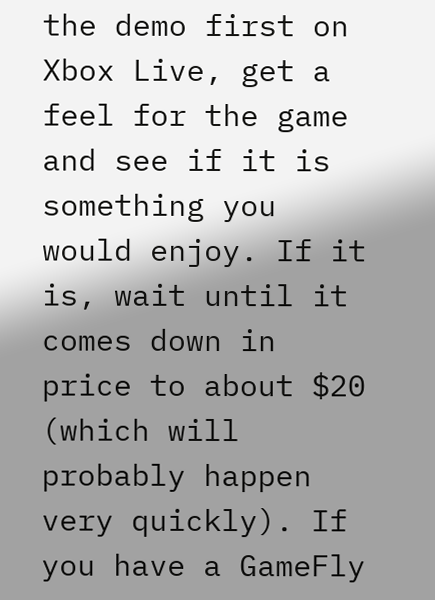the demo first on Xbox Live, get a feel for the game and see if it is something you would enjoy. If it is, wait until it comes down in price to about $20 (which will probably happen very quickly). If you have a GameFly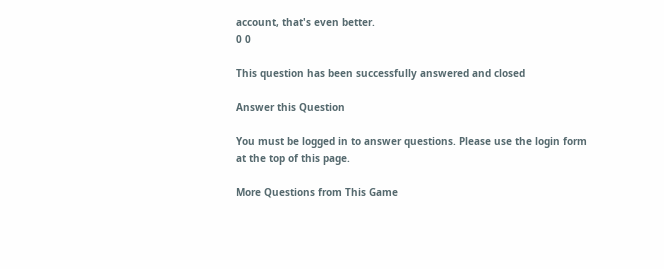account, that's even better.
0 0

This question has been successfully answered and closed

Answer this Question

You must be logged in to answer questions. Please use the login form at the top of this page.

More Questions from This Game